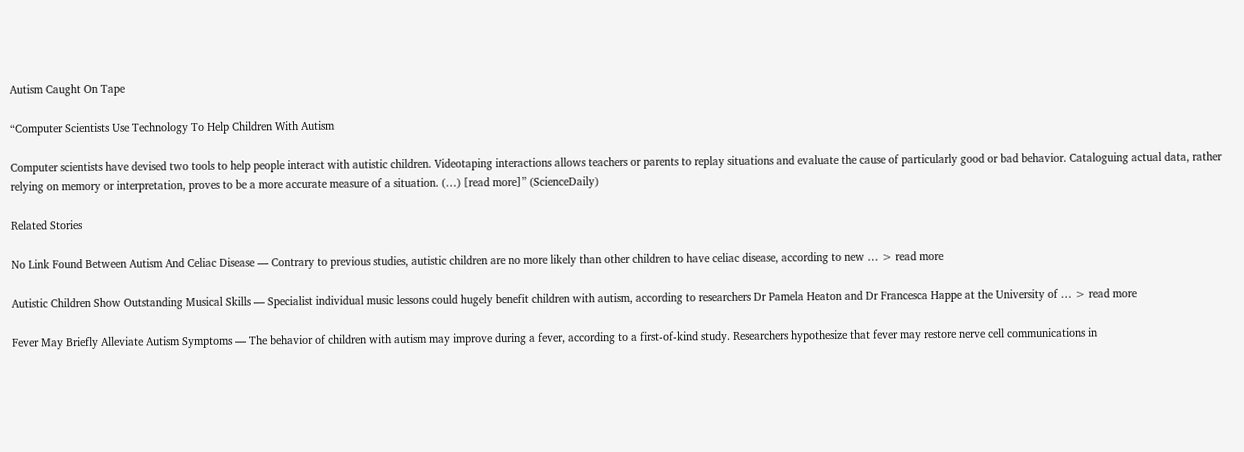Autism Caught On Tape

“Computer Scientists Use Technology To Help Children With Autism

Computer scientists have devised two tools to help people interact with autistic children. Videotaping interactions allows teachers or parents to replay situations and evaluate the cause of particularly good or bad behavior. Cataloguing actual data, rather relying on memory or interpretation, proves to be a more accurate measure of a situation. (…) [read more]” (ScienceDaily)

Related Stories

No Link Found Between Autism And Celiac Disease — Contrary to previous studies, autistic children are no more likely than other children to have celiac disease, according to new … > read more

Autistic Children Show Outstanding Musical Skills — Specialist individual music lessons could hugely benefit children with autism, according to researchers Dr Pamela Heaton and Dr Francesca Happe at the University of … > read more

Fever May Briefly Alleviate Autism Symptoms — The behavior of children with autism may improve during a fever, according to a first-of-kind study. Researchers hypothesize that fever may restore nerve cell communications in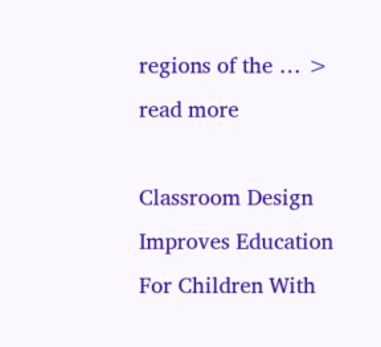regions of the … > read more

Classroom Design Improves Education For Children With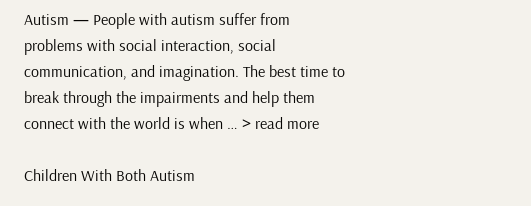Autism — People with autism suffer from problems with social interaction, social communication, and imagination. The best time to break through the impairments and help them connect with the world is when … > read more

Children With Both Autism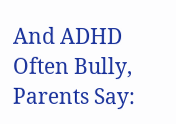And ADHD Often Bully, Parents Say: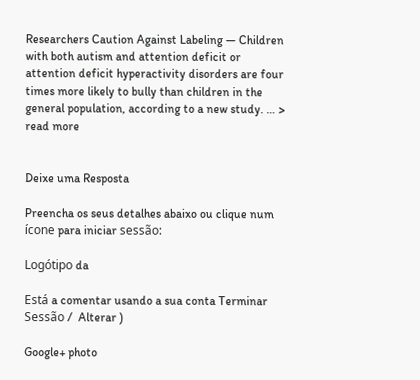Researchers Caution Against Labeling — Children with both autism and attention deficit or attention deficit hyperactivity disorders are four times more likely to bully than children in the general population, according to a new study. … > read more


Deixe uma Resposta

Preencha os seus detalhes abaixo ou clique num ícone para iniciar sessão:

Logótipo da

Está a comentar usando a sua conta Terminar Sessão /  Alterar )

Google+ photo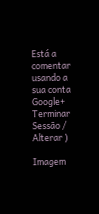Está a comentar usando a sua conta Google+ Terminar Sessão /  Alterar )

Imagem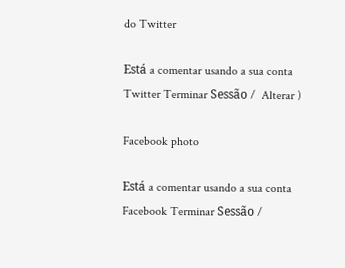do Twitter

Está a comentar usando a sua conta Twitter Terminar Sessão /  Alterar )

Facebook photo

Está a comentar usando a sua conta Facebook Terminar Sessão /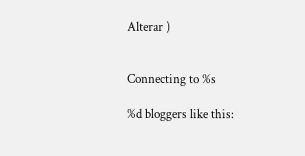Alterar )


Connecting to %s

%d bloggers like this: